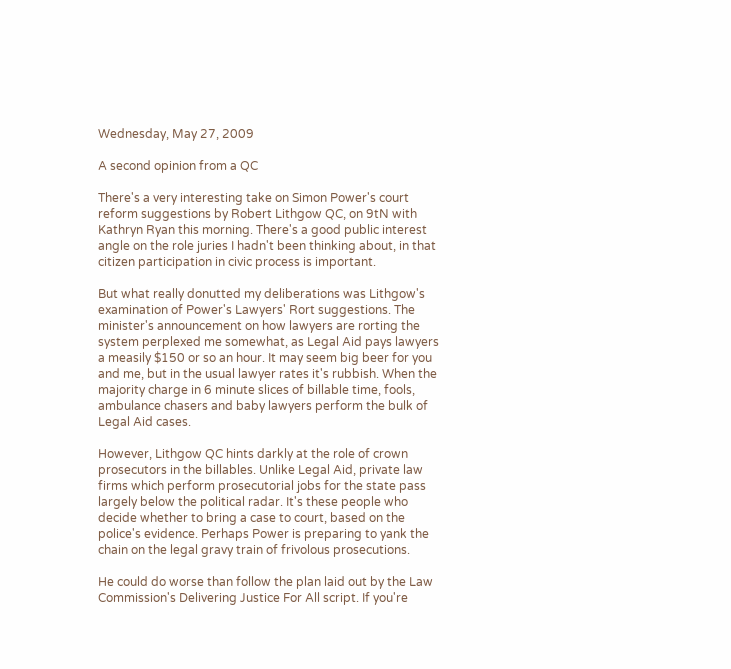Wednesday, May 27, 2009

A second opinion from a QC

There's a very interesting take on Simon Power's court reform suggestions by Robert Lithgow QC, on 9tN with Kathryn Ryan this morning. There's a good public interest angle on the role juries I hadn't been thinking about, in that citizen participation in civic process is important.

But what really donutted my deliberations was Lithgow's examination of Power's Lawyers' Rort suggestions. The minister's announcement on how lawyers are rorting the system perplexed me somewhat, as Legal Aid pays lawyers a measily $150 or so an hour. It may seem big beer for you and me, but in the usual lawyer rates it's rubbish. When the majority charge in 6 minute slices of billable time, fools, ambulance chasers and baby lawyers perform the bulk of Legal Aid cases.

However, Lithgow QC hints darkly at the role of crown prosecutors in the billables. Unlike Legal Aid, private law firms which perform prosecutorial jobs for the state pass largely below the political radar. It's these people who decide whether to bring a case to court, based on the police's evidence. Perhaps Power is preparing to yank the chain on the legal gravy train of frivolous prosecutions.

He could do worse than follow the plan laid out by the Law Commission's Delivering Justice For All script. If you're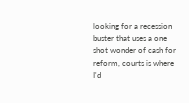looking for a recession buster that uses a one shot wonder of cash for reform, courts is where I'd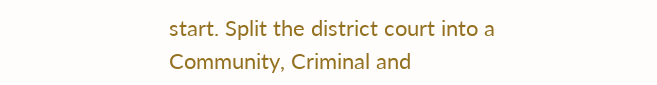start. Split the district court into a Community, Criminal and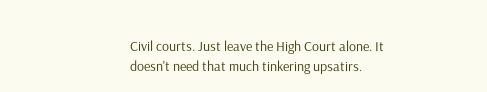Civil courts. Just leave the High Court alone. It doesn't need that much tinkering upsatirs.